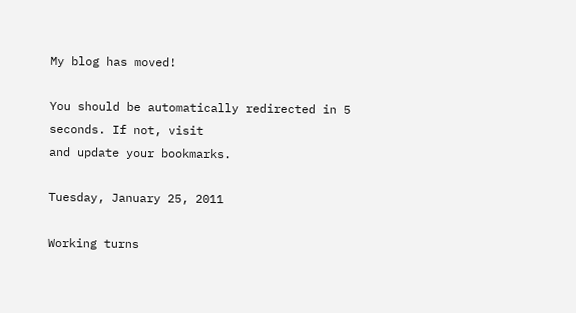My blog has moved!

You should be automatically redirected in 5 seconds. If not, visit
and update your bookmarks.

Tuesday, January 25, 2011

Working turns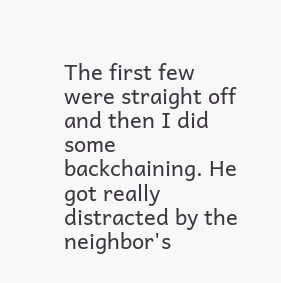The first few were straight off and then I did some backchaining. He got really distracted by the neighbor's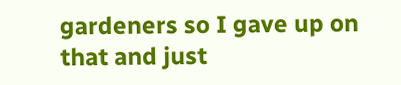gardeners so I gave up on that and just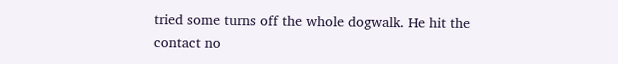tried some turns off the whole dogwalk. He hit the contact no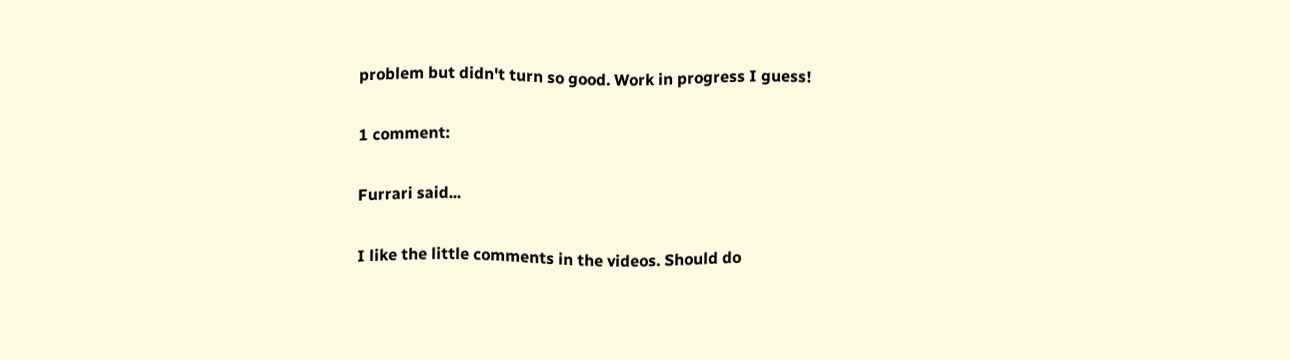problem but didn't turn so good. Work in progress I guess!

1 comment:

Furrari said...

I like the little comments in the videos. Should do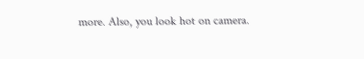more. Also, you look hot on camera.